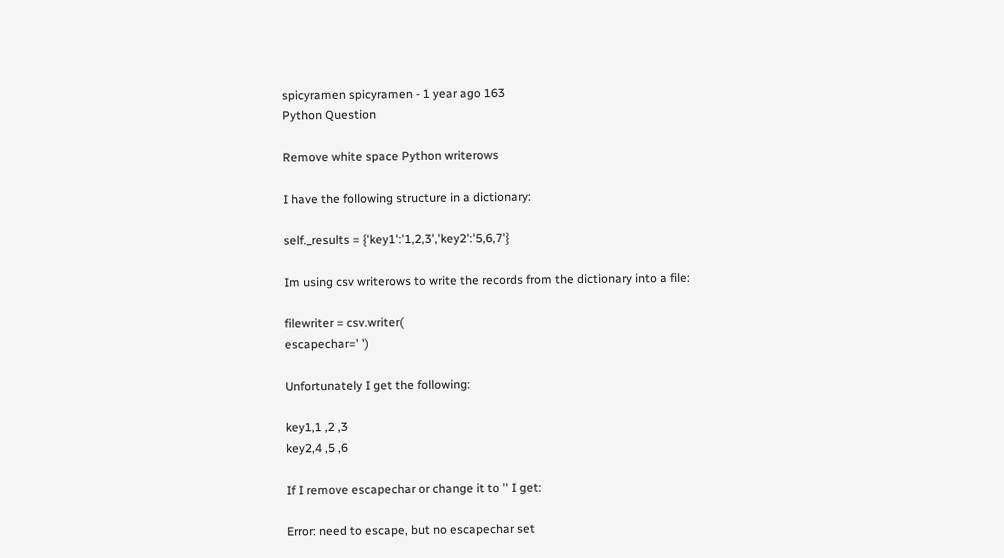spicyramen spicyramen - 1 year ago 163
Python Question

Remove white space Python writerows

I have the following structure in a dictionary:

self._results = {'key1':'1,2,3','key2':'5,6,7'}

Im using csv writerows to write the records from the dictionary into a file:

filewriter = csv.writer(
escapechar=' ')

Unfortunately I get the following:

key1,1 ,2 ,3
key2,4 ,5 ,6

If I remove escapechar or change it to '' I get:

Error: need to escape, but no escapechar set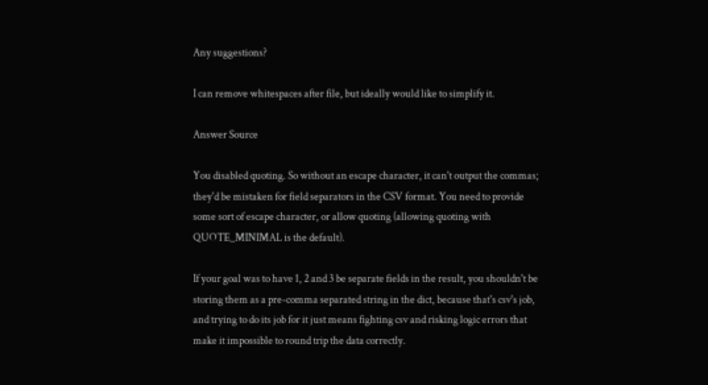Any suggestions?

I can remove whitespaces after file, but ideally would like to simplify it.

Answer Source

You disabled quoting. So without an escape character, it can't output the commas; they'd be mistaken for field separators in the CSV format. You need to provide some sort of escape character, or allow quoting (allowing quoting with QUOTE_MINIMAL is the default).

If your goal was to have 1, 2 and 3 be separate fields in the result, you shouldn't be storing them as a pre-comma separated string in the dict, because that's csv's job, and trying to do its job for it just means fighting csv and risking logic errors that make it impossible to round trip the data correctly.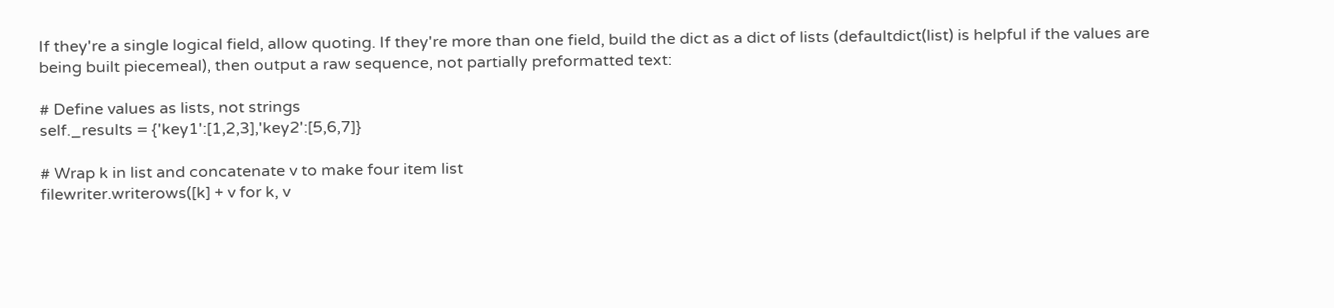If they're a single logical field, allow quoting. If they're more than one field, build the dict as a dict of lists (defaultdict(list) is helpful if the values are being built piecemeal), then output a raw sequence, not partially preformatted text:

# Define values as lists, not strings
self._results = {'key1':[1,2,3],'key2':[5,6,7]}

# Wrap k in list and concatenate v to make four item list
filewriter.writerows([k] + v for k, v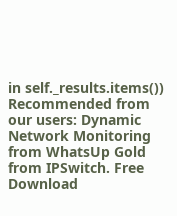in self._results.items())
Recommended from our users: Dynamic Network Monitoring from WhatsUp Gold from IPSwitch. Free Download